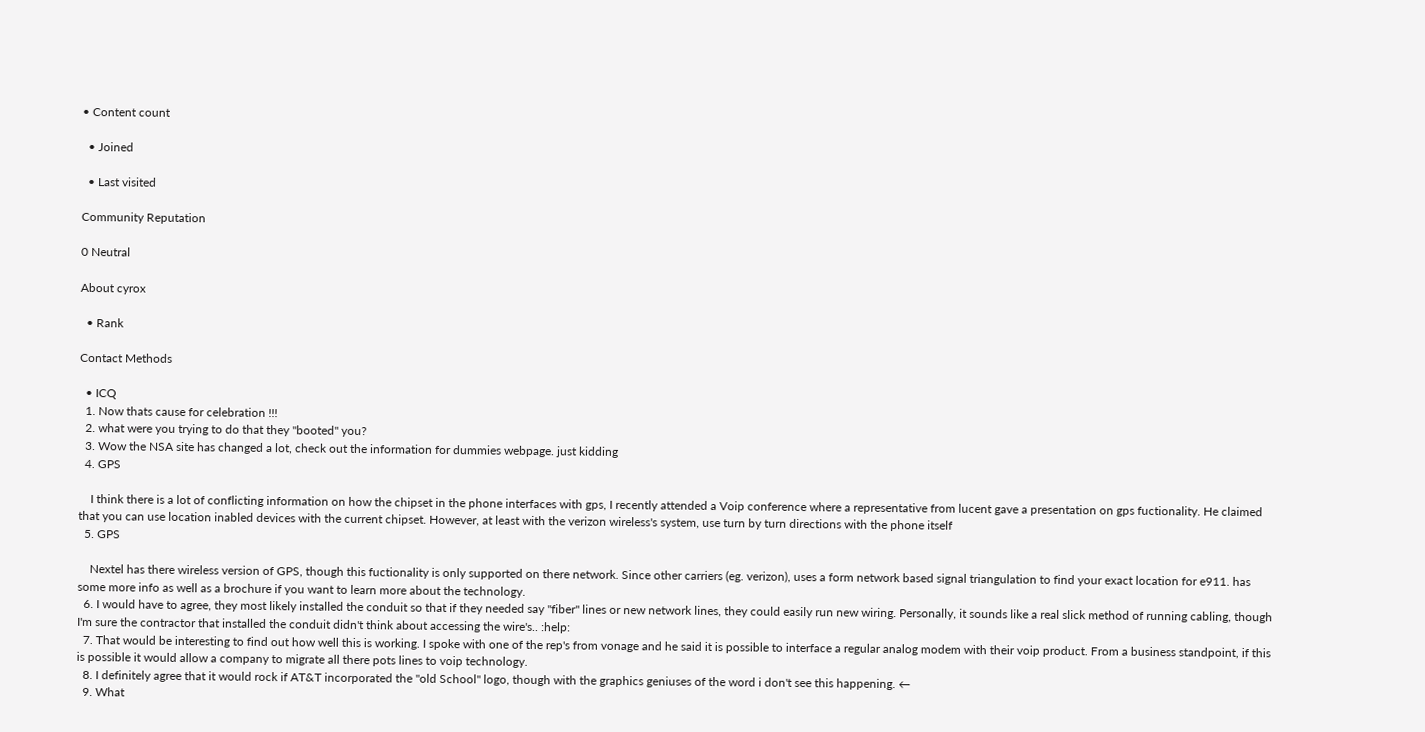• Content count

  • Joined

  • Last visited

Community Reputation

0 Neutral

About cyrox

  • Rank

Contact Methods

  • ICQ
  1. Now thats cause for celebration !!!
  2. what were you trying to do that they "booted" you?
  3. Wow the NSA site has changed a lot, check out the information for dummies webpage. just kidding
  4. GPS

    I think there is a lot of conflicting information on how the chipset in the phone interfaces with gps, I recently attended a Voip conference where a representative from lucent gave a presentation on gps fuctionality. He claimed that you can use location inabled devices with the current chipset. However, at least with the verizon wireless's system, use turn by turn directions with the phone itself
  5. GPS

    Nextel has there wireless version of GPS, though this fuctionality is only supported on there network. Since other carriers (eg. verizon), uses a form network based signal triangulation to find your exact location for e911. has some more info as well as a brochure if you want to learn more about the technology.
  6. I would have to agree, they most likely installed the conduit so that if they needed say "fiber" lines or new network lines, they could easily run new wiring. Personally, it sounds like a real slick method of running cabling, though I'm sure the contractor that installed the conduit didn't think about accessing the wire's.. :help:
  7. That would be interesting to find out how well this is working. I spoke with one of the rep's from vonage and he said it is possible to interface a regular analog modem with their voip product. From a business standpoint, if this is possible it would allow a company to migrate all there pots lines to voip technology.
  8. I definitely agree that it would rock if AT&T incorporated the "old School" logo, though with the graphics geniuses of the word i don't see this happening. ←
  9. What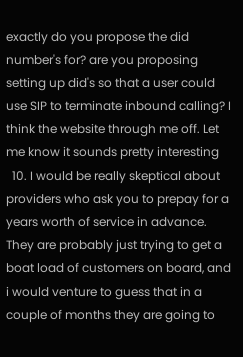exactly do you propose the did number's for? are you proposing setting up did's so that a user could use SIP to terminate inbound calling? I think the website through me off. Let me know it sounds pretty interesting
  10. I would be really skeptical about providers who ask you to prepay for a years worth of service in advance. They are probably just trying to get a boat load of customers on board, and i would venture to guess that in a couple of months they are going to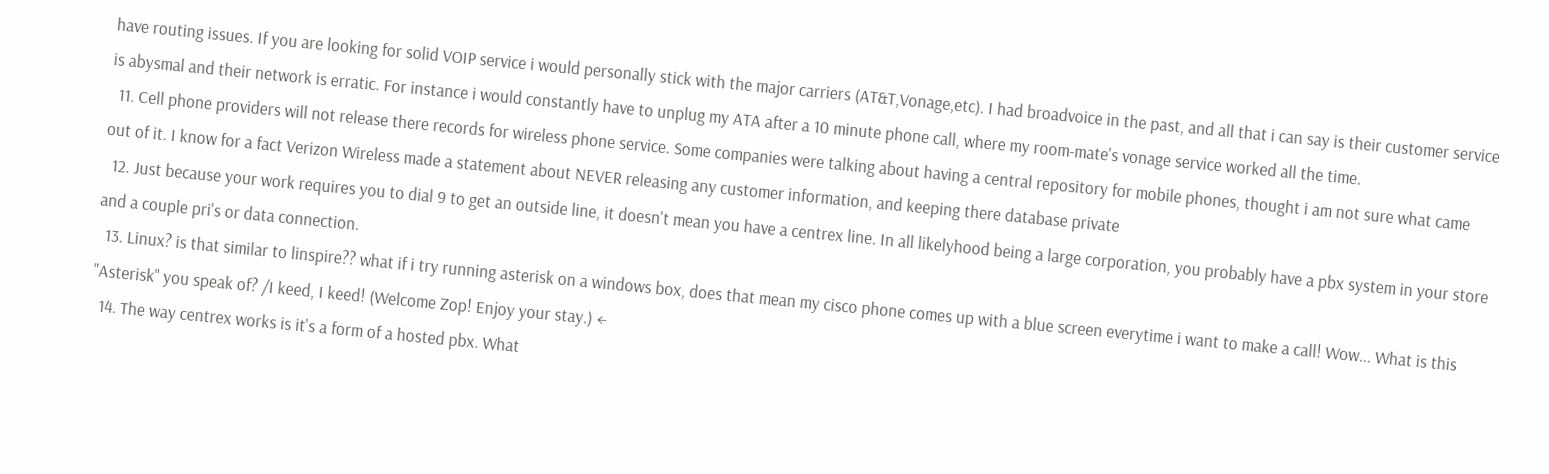have routing issues. If you are looking for solid VOIP service i would personally stick with the major carriers (AT&T,Vonage,etc). I had broadvoice in the past, and all that i can say is their customer service is abysmal and their network is erratic. For instance i would constantly have to unplug my ATA after a 10 minute phone call, where my room-mate's vonage service worked all the time.
  11. Cell phone providers will not release there records for wireless phone service. Some companies were talking about having a central repository for mobile phones, thought i am not sure what came out of it. I know for a fact Verizon Wireless made a statement about NEVER releasing any customer information, and keeping there database private
  12. Just because your work requires you to dial 9 to get an outside line, it doesn't mean you have a centrex line. In all likelyhood being a large corporation, you probably have a pbx system in your store and a couple pri's or data connection.
  13. Linux? is that similar to linspire?? what if i try running asterisk on a windows box, does that mean my cisco phone comes up with a blue screen everytime i want to make a call! Wow... What is this "Asterisk" you speak of? /I keed, I keed! (Welcome Zop! Enjoy your stay.) ←
  14. The way centrex works is it's a form of a hosted pbx. What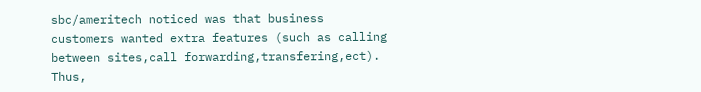sbc/ameritech noticed was that business customers wanted extra features (such as calling between sites,call forwarding,transfering,ect). Thus,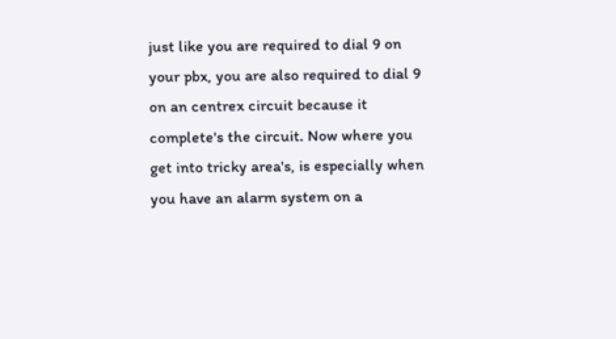just like you are required to dial 9 on your pbx, you are also required to dial 9 on an centrex circuit because it complete's the circuit. Now where you get into tricky area's, is especially when you have an alarm system on a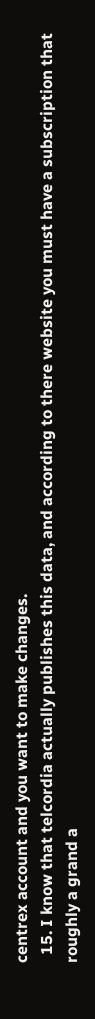centrex account and you want to make changes.
  15. I know that telcordia actually publishes this data, and according to there website you must have a subscription that roughly a grand a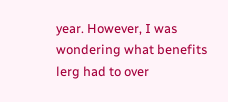year. However, I was wondering what benefits lerg had to over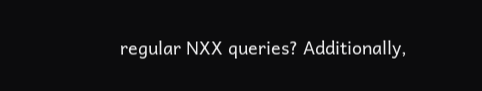regular NXX queries? Additionally,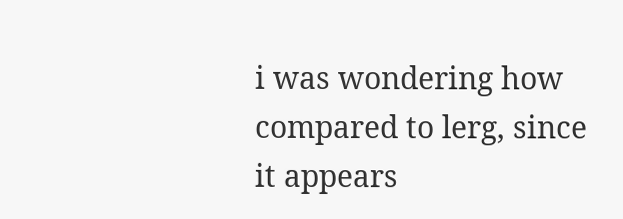i was wondering how compared to lerg, since it appears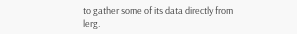to gather some of its data directly from lerg.